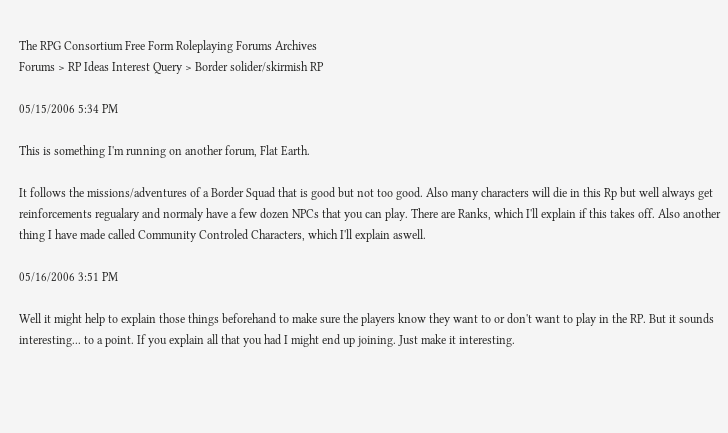The RPG Consortium Free Form Roleplaying Forums Archives
Forums > RP Ideas Interest Query > Border solider/skirmish RP

05/15/2006 5:34 PM

This is something I'm running on another forum, Flat Earth.

It follows the missions/adventures of a Border Squad that is good but not too good. Also many characters will die in this Rp but well always get reinforcements regualary and normaly have a few dozen NPCs that you can play. There are Ranks, which I'll explain if this takes off. Also another thing I have made called Community Controled Characters, which I'll explain aswell.

05/16/2006 3:51 PM

Well it might help to explain those things beforehand to make sure the players know they want to or don't want to play in the RP. But it sounds interesting... to a point. If you explain all that you had I might end up joining. Just make it interesting.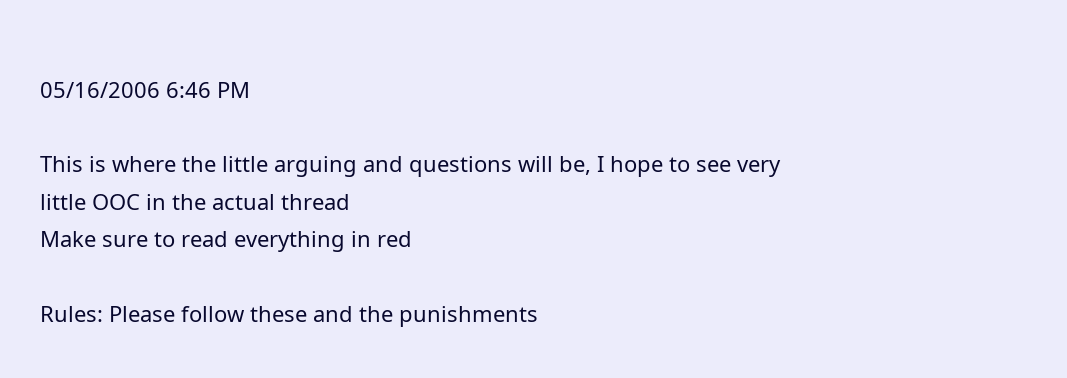05/16/2006 6:46 PM

This is where the little arguing and questions will be, I hope to see very little OOC in the actual thread
Make sure to read everything in red

Rules: Please follow these and the punishments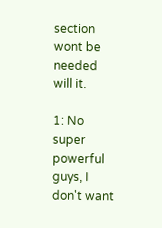section wont be needed will it.

1: No super powerful guys, I don't want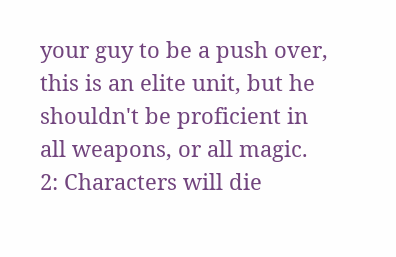your guy to be a push over, this is an elite unit, but he shouldn't be proficient in all weapons, or all magic.
2: Characters will die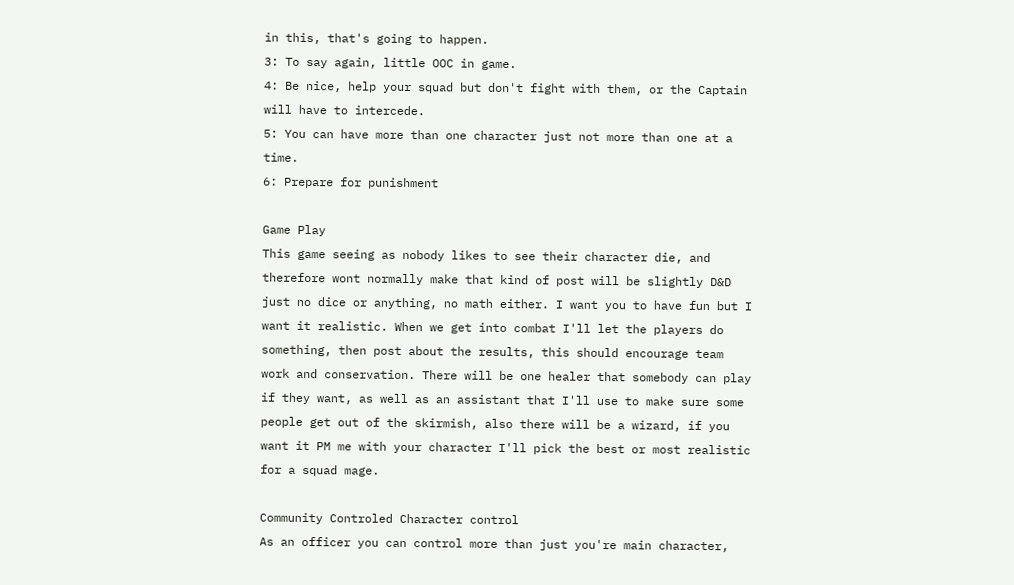in this, that's going to happen.
3: To say again, little OOC in game.
4: Be nice, help your squad but don't fight with them, or the Captain will have to intercede.
5: You can have more than one character just not more than one at a time.
6: Prepare for punishment

Game Play
This game seeing as nobody likes to see their character die, and therefore wont normally make that kind of post will be slightly D&D just no dice or anything, no math either. I want you to have fun but I want it realistic. When we get into combat I'll let the players do something, then post about the results, this should encourage team work and conservation. There will be one healer that somebody can play if they want, as well as an assistant that I'll use to make sure some people get out of the skirmish, also there will be a wizard, if you want it PM me with your character I'll pick the best or most realistic for a squad mage.

Community Controled Character control
As an officer you can control more than just you're main character,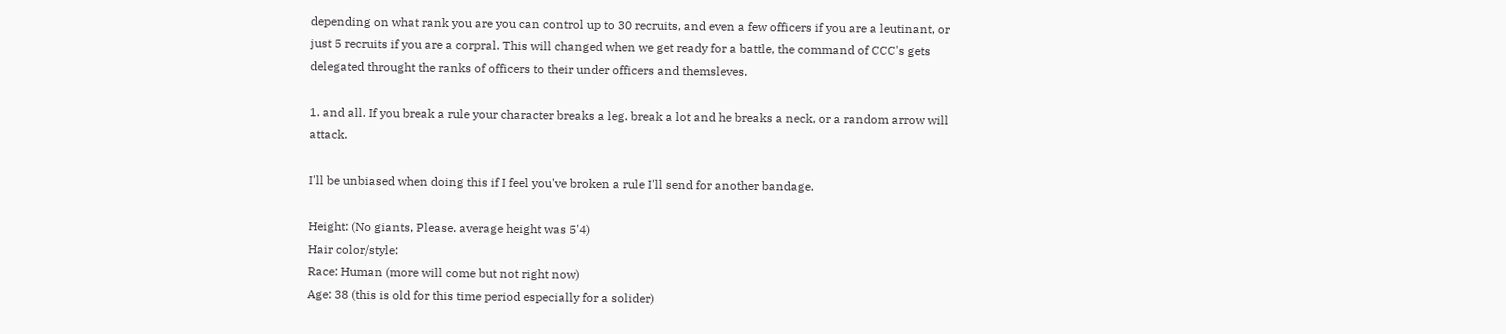depending on what rank you are you can control up to 30 recruits, and even a few officers if you are a leutinant, or just 5 recruits if you are a corpral. This will changed when we get ready for a battle, the command of CCC's gets delegated throught the ranks of officers to their under officers and themsleves.

1. and all. If you break a rule your character breaks a leg. break a lot and he breaks a neck, or a random arrow will attack.

I'll be unbiased when doing this if I feel you've broken a rule I'll send for another bandage.

Height: (No giants, Please. average height was 5'4)
Hair color/style:
Race: Human (more will come but not right now)
Age: 38 (this is old for this time period especially for a solider)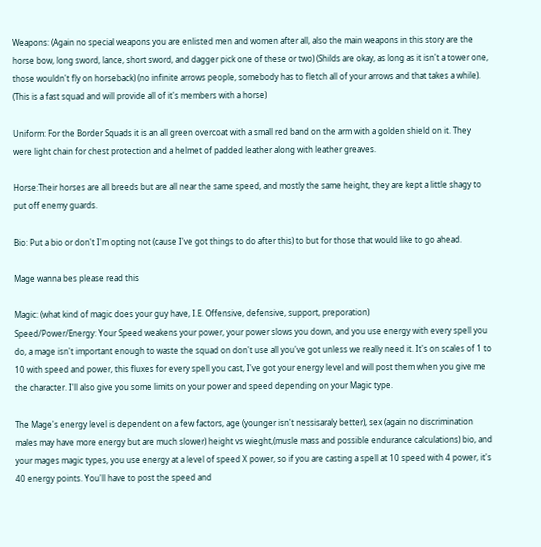Weapons: (Again no special weapons you are enlisted men and women after all, also the main weapons in this story are the horse bow, long sword, lance, short sword, and dagger pick one of these or two) (Shilds are okay, as long as it isn't a tower one, those wouldn't fly on horseback) (no infinite arrows people, somebody has to fletch all of your arrows and that takes a while). (This is a fast squad and will provide all of it's members with a horse)

Uniform: For the Border Squads it is an all green overcoat with a small red band on the arm with a golden shield on it. They were light chain for chest protection and a helmet of padded leather along with leather greaves.

Horse:Their horses are all breeds but are all near the same speed, and mostly the same height, they are kept a little shagy to put off enemy guards.

Bio: Put a bio or don't I'm opting not (cause I've got things to do after this) to but for those that would like to go ahead.

Mage wanna bes please read this

Magic: (what kind of magic does your guy have, I.E. Offensive, defensive, support, preporation)
Speed/Power/Energy: Your Speed weakens your power, your power slows you down, and you use energy with every spell you do, a mage isn't important enough to waste the squad on don't use all you've got unless we really need it. It's on scales of 1 to 10 with speed and power, this fluxes for every spell you cast, I've got your energy level and will post them when you give me the character. I'll also give you some limits on your power and speed depending on your Magic type.

The Mage's energy level is dependent on a few factors, age (younger isn't nessisaraly better), sex (again no discrimination males may have more energy but are much slower) height vs wieght,(musle mass and possible endurance calculations) bio, and your mages magic types, you use energy at a level of speed X power, so if you are casting a spell at 10 speed with 4 power, it's 40 energy points. You'll have to post the speed and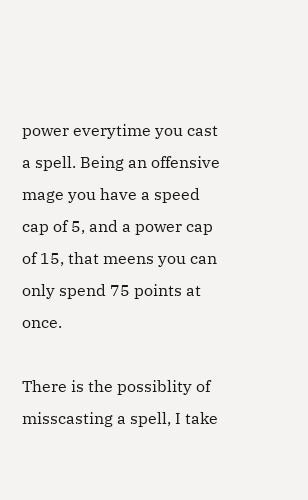power everytime you cast a spell. Being an offensive mage you have a speed cap of 5, and a power cap of 15, that meens you can only spend 75 points at once.

There is the possiblity of misscasting a spell, I take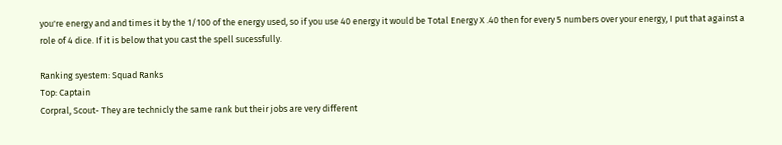you're energy and and times it by the 1/100 of the energy used, so if you use 40 energy it would be Total Energy X .40 then for every 5 numbers over your energy, I put that against a role of 4 dice. If it is below that you cast the spell sucessfully.

Ranking syestem: Squad Ranks
Top: Captain
Corpral, Scout- They are technicly the same rank but their jobs are very different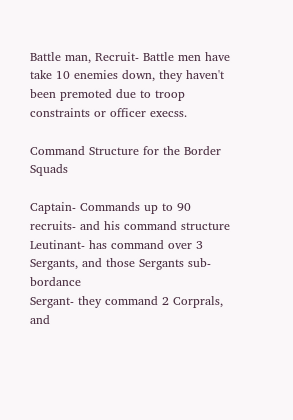Battle man, Recruit- Battle men have take 10 enemies down, they haven't been premoted due to troop constraints or officer execss.

Command Structure for the Border Squads

Captain- Commands up to 90 recruits- and his command structure
Leutinant- has command over 3 Sergants, and those Sergants sub-bordance
Sergant- they command 2 Corprals, and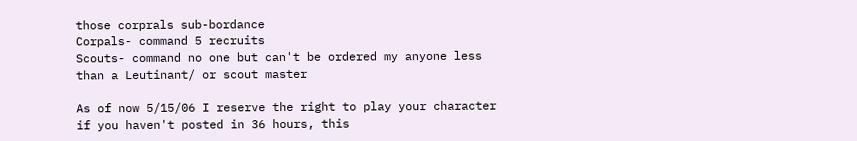those corprals sub-bordance
Corpals- command 5 recruits
Scouts- command no one but can't be ordered my anyone less than a Leutinant/ or scout master

As of now 5/15/06 I reserve the right to play your character if you haven't posted in 36 hours, this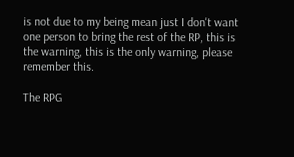is not due to my being mean just I don't want one person to bring the rest of the RP, this is the warning, this is the only warning, please remember this.

The RPG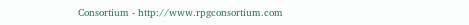Consortium - http://www.rpgconsortium.com